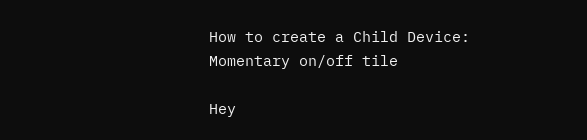How to create a Child Device: Momentary on/off tile

Hey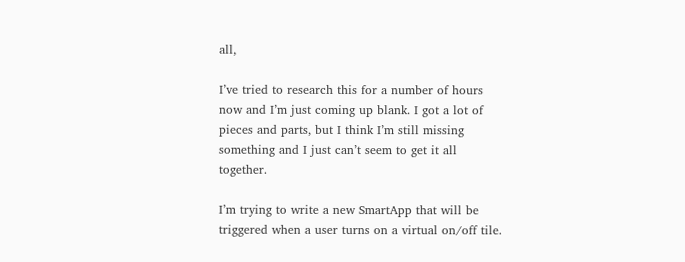all,

I’ve tried to research this for a number of hours now and I’m just coming up blank. I got a lot of pieces and parts, but I think I’m still missing something and I just can’t seem to get it all together.

I’m trying to write a new SmartApp that will be triggered when a user turns on a virtual on/off tile.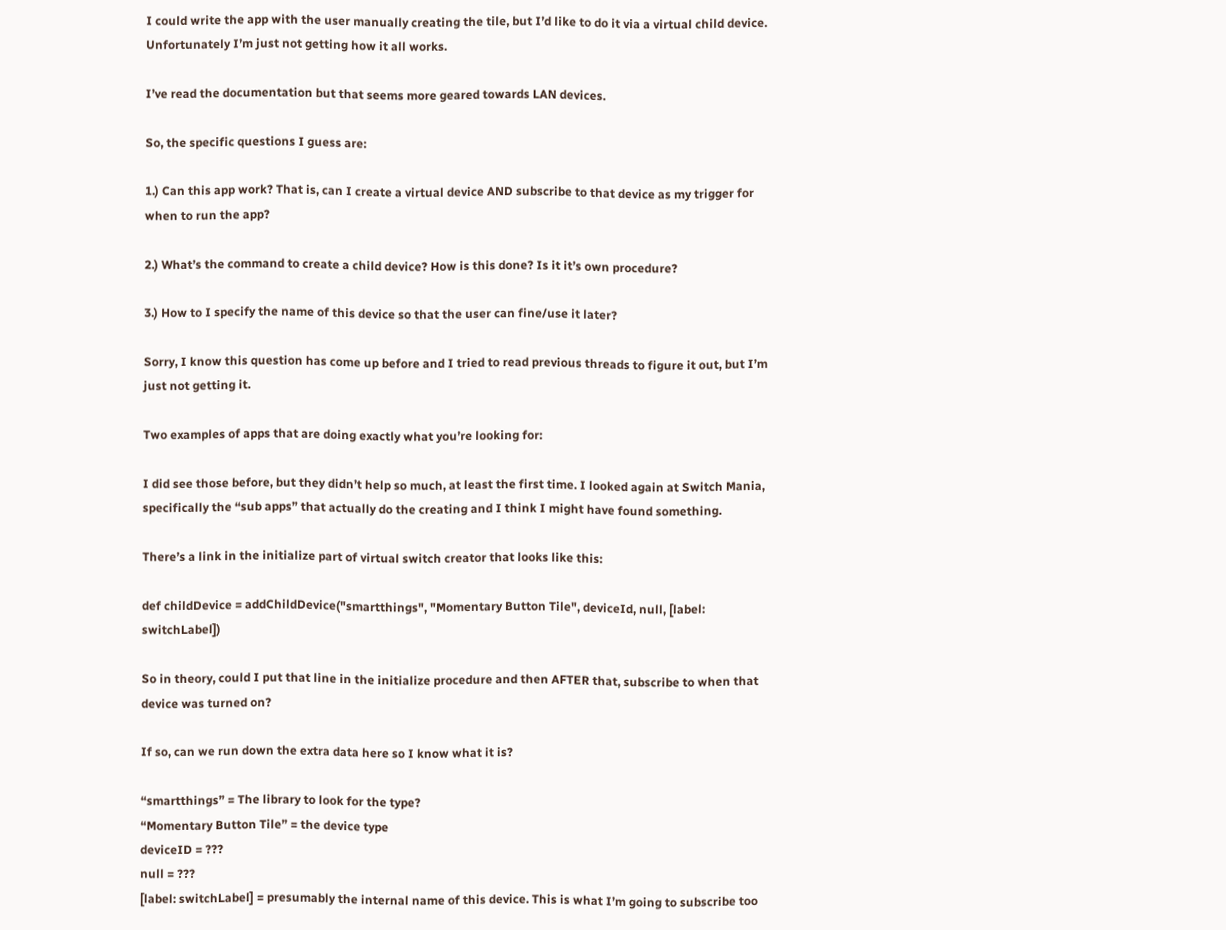I could write the app with the user manually creating the tile, but I’d like to do it via a virtual child device. Unfortunately I’m just not getting how it all works.

I’ve read the documentation but that seems more geared towards LAN devices.

So, the specific questions I guess are:

1.) Can this app work? That is, can I create a virtual device AND subscribe to that device as my trigger for when to run the app?

2.) What’s the command to create a child device? How is this done? Is it it’s own procedure?

3.) How to I specify the name of this device so that the user can fine/use it later?

Sorry, I know this question has come up before and I tried to read previous threads to figure it out, but I’m just not getting it.

Two examples of apps that are doing exactly what you’re looking for:

I did see those before, but they didn’t help so much, at least the first time. I looked again at Switch Mania, specifically the “sub apps” that actually do the creating and I think I might have found something.

There’s a link in the initialize part of virtual switch creator that looks like this:

def childDevice = addChildDevice("smartthings", "Momentary Button Tile", deviceId, null, [label: switchLabel])

So in theory, could I put that line in the initialize procedure and then AFTER that, subscribe to when that device was turned on?

If so, can we run down the extra data here so I know what it is?

“smartthings” = The library to look for the type?
“Momentary Button Tile” = the device type
deviceID = ???
null = ???
[label: switchLabel] = presumably the internal name of this device. This is what I’m going to subscribe too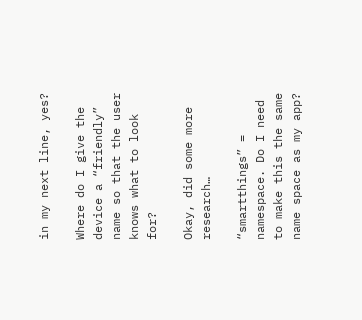in my next line, yes?

Where do I give the device a “friendly” name so that the user knows what to look for?

Okay, did some more research…

“smartthings” = namespace. Do I need to make this the same name space as my app?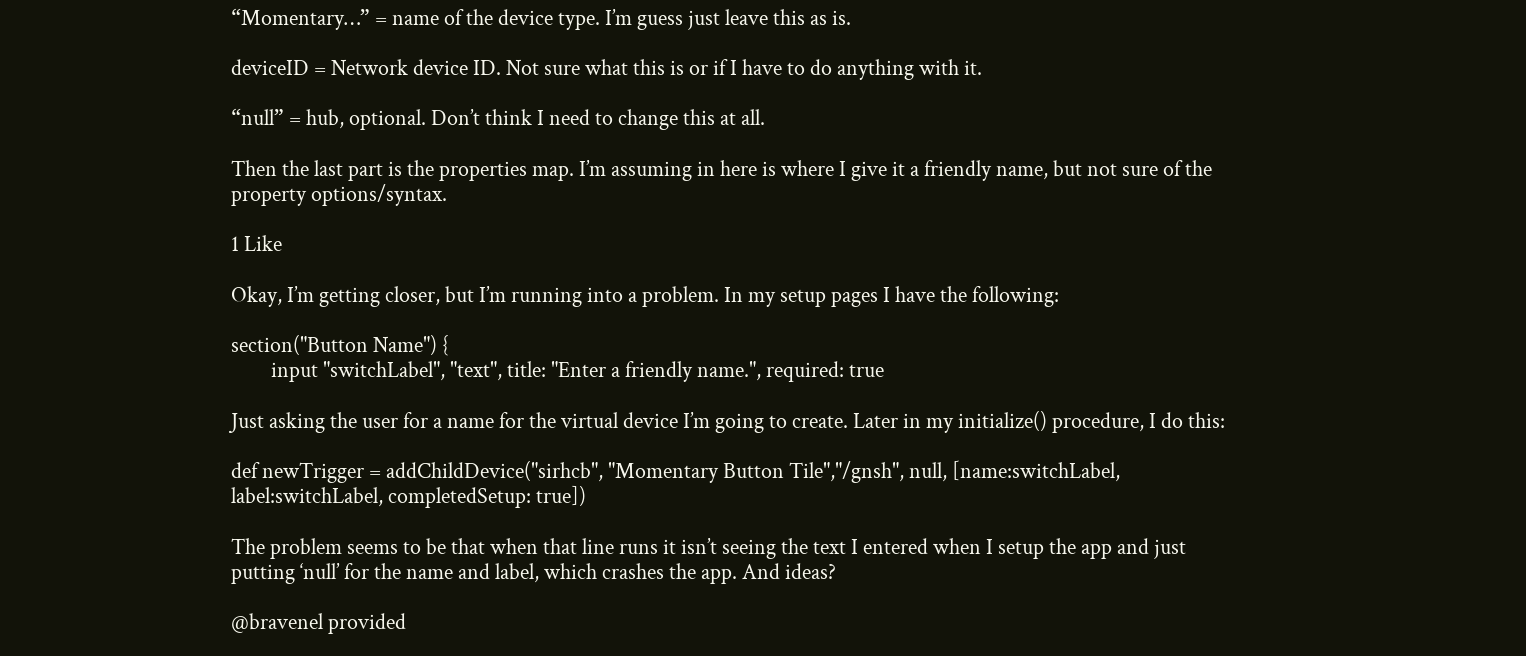“Momentary…” = name of the device type. I’m guess just leave this as is.

deviceID = Network device ID. Not sure what this is or if I have to do anything with it.

“null” = hub, optional. Don’t think I need to change this at all.

Then the last part is the properties map. I’m assuming in here is where I give it a friendly name, but not sure of the property options/syntax.

1 Like

Okay, I’m getting closer, but I’m running into a problem. In my setup pages I have the following:

section("Button Name") {
        input "switchLabel", "text", title: "Enter a friendly name.", required: true

Just asking the user for a name for the virtual device I’m going to create. Later in my initialize() procedure, I do this:

def newTrigger = addChildDevice("sirhcb", "Momentary Button Tile","/gnsh", null, [name:switchLabel, label:switchLabel, completedSetup: true])

The problem seems to be that when that line runs it isn’t seeing the text I entered when I setup the app and just putting ‘null’ for the name and label, which crashes the app. And ideas?

@bravenel provided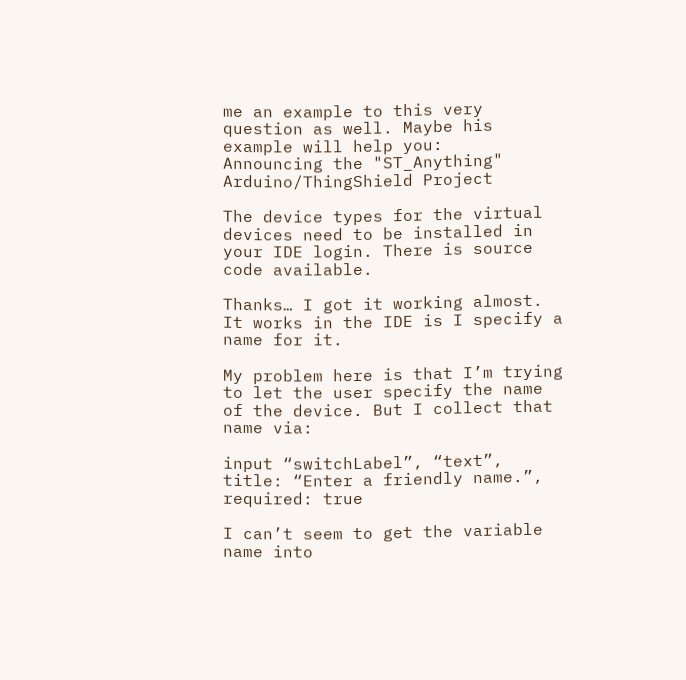me an example to this very question as well. Maybe his example will help you:
Announcing the "ST_Anything" Arduino/ThingShield Project

The device types for the virtual devices need to be installed in your IDE login. There is source code available.

Thanks… I got it working almost. It works in the IDE is I specify a name for it.

My problem here is that I’m trying to let the user specify the name of the device. But I collect that name via:

input “switchLabel”, “text”, title: “Enter a friendly name.”, required: true

I can’t seem to get the variable name into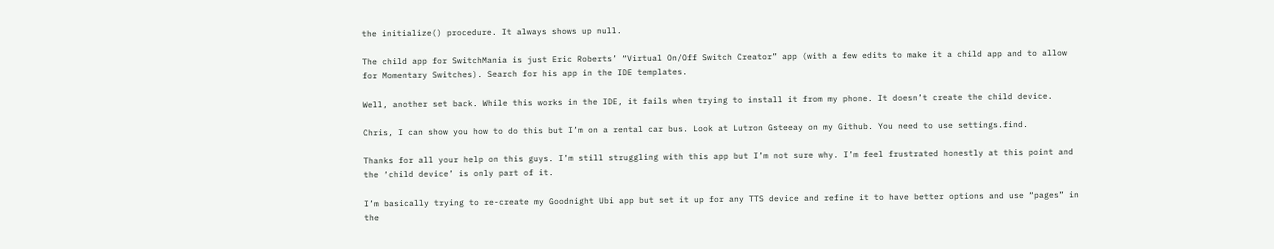the initialize() procedure. It always shows up null.

The child app for SwitchMania is just Eric Roberts’ “Virtual On/Off Switch Creator” app (with a few edits to make it a child app and to allow for Momentary Switches). Search for his app in the IDE templates.

Well, another set back. While this works in the IDE, it fails when trying to install it from my phone. It doesn’t create the child device.

Chris, I can show you how to do this but I’m on a rental car bus. Look at Lutron Gsteeay on my Github. You need to use settings.find.

Thanks for all your help on this guys. I’m still struggling with this app but I’m not sure why. I’m feel frustrated honestly at this point and the ‘child device’ is only part of it.

I’m basically trying to re-create my Goodnight Ubi app but set it up for any TTS device and refine it to have better options and use “pages” in the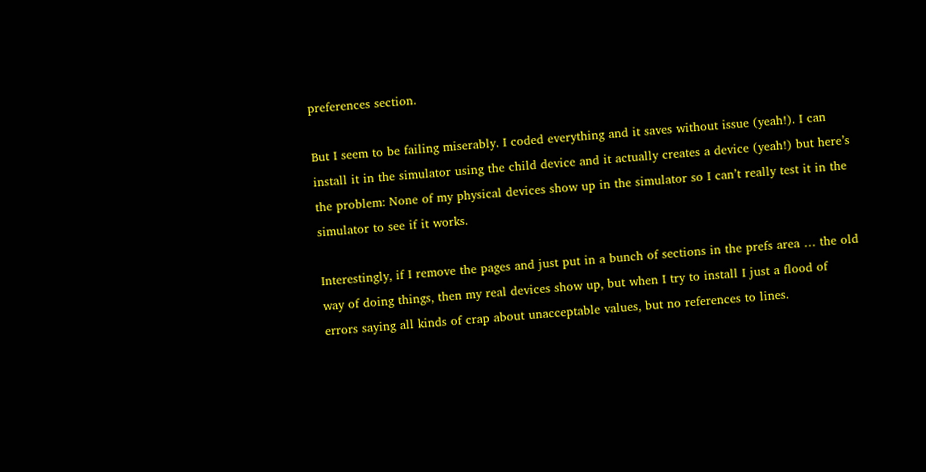preferences section.

But I seem to be failing miserably. I coded everything and it saves without issue (yeah!). I can install it in the simulator using the child device and it actually creates a device (yeah!) but here’s the problem: None of my physical devices show up in the simulator so I can’t really test it in the simulator to see if it works.

Interestingly, if I remove the pages and just put in a bunch of sections in the prefs area … the old way of doing things, then my real devices show up, but when I try to install I just a flood of errors saying all kinds of crap about unacceptable values, but no references to lines.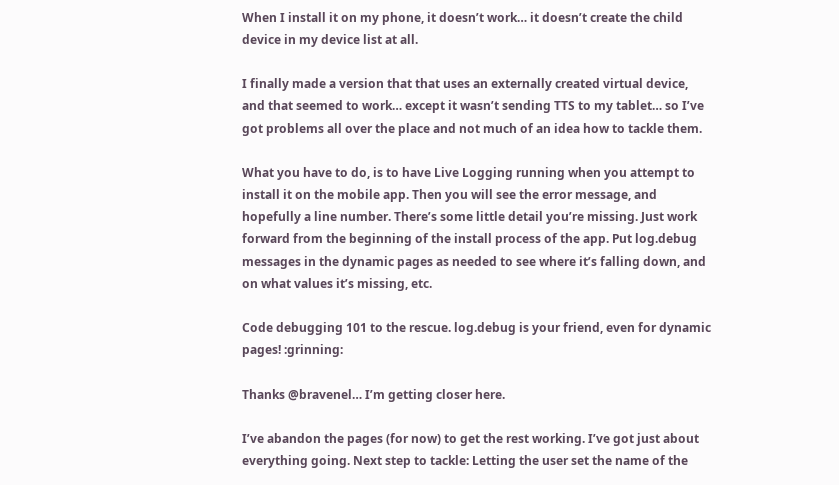When I install it on my phone, it doesn’t work… it doesn’t create the child device in my device list at all.

I finally made a version that that uses an externally created virtual device, and that seemed to work… except it wasn’t sending TTS to my tablet… so I’ve got problems all over the place and not much of an idea how to tackle them.

What you have to do, is to have Live Logging running when you attempt to install it on the mobile app. Then you will see the error message, and hopefully a line number. There’s some little detail you’re missing. Just work forward from the beginning of the install process of the app. Put log.debug messages in the dynamic pages as needed to see where it’s falling down, and on what values it’s missing, etc.

Code debugging 101 to the rescue. log.debug is your friend, even for dynamic pages! :grinning:

Thanks @bravenel… I’m getting closer here.

I’ve abandon the pages (for now) to get the rest working. I’ve got just about everything going. Next step to tackle: Letting the user set the name of the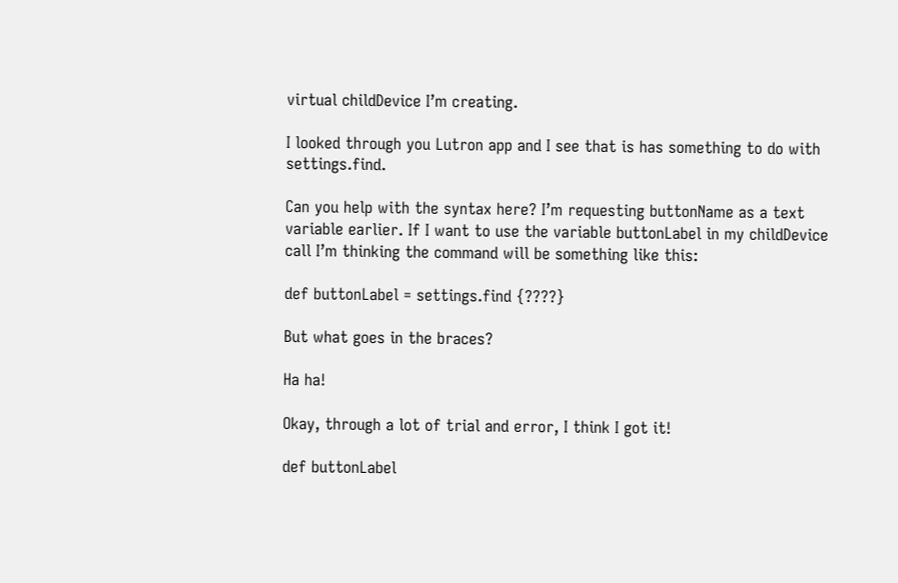virtual childDevice I’m creating.

I looked through you Lutron app and I see that is has something to do with settings.find.

Can you help with the syntax here? I’m requesting buttonName as a text variable earlier. If I want to use the variable buttonLabel in my childDevice call I’m thinking the command will be something like this:

def buttonLabel = settings.find {????}

But what goes in the braces?

Ha ha!

Okay, through a lot of trial and error, I think I got it!

def buttonLabel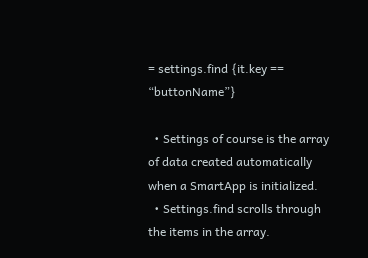= settings.find {it.key == “buttonName”}

  • Settings of course is the array of data created automatically when a SmartApp is initialized.
  • Settings.find scrolls through the items in the array.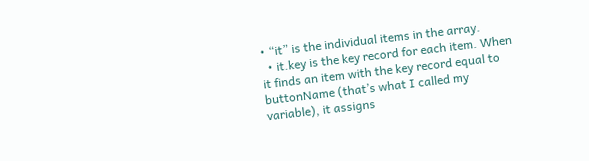• “it” is the individual items in the array.
  • it.key is the key record for each item. When it finds an item with the key record equal to buttonName (that’s what I called my variable), it assigns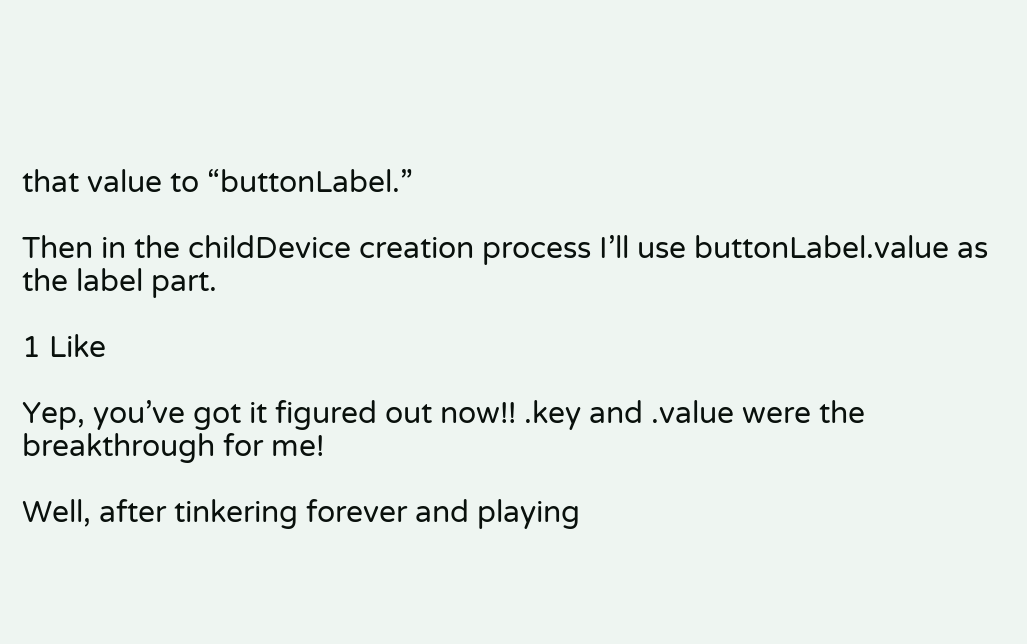that value to “buttonLabel.”

Then in the childDevice creation process I’ll use buttonLabel.value as the label part.

1 Like

Yep, you’ve got it figured out now!! .key and .value were the breakthrough for me!

Well, after tinkering forever and playing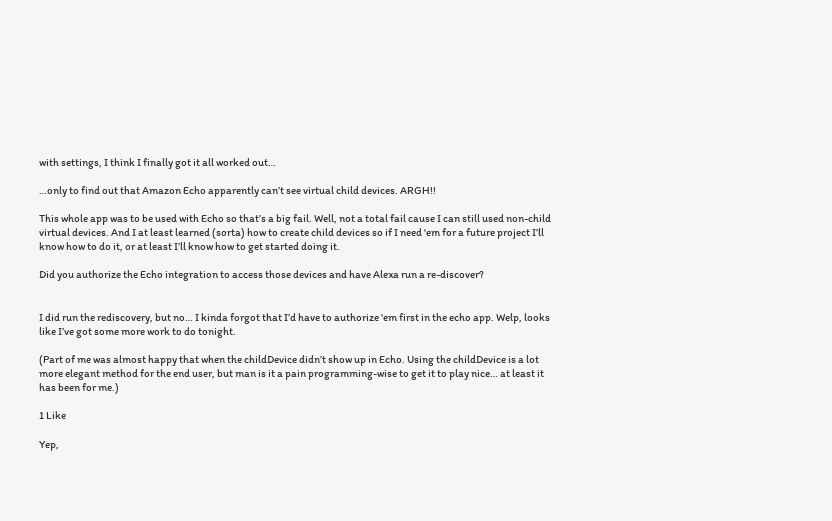with settings, I think I finally got it all worked out…

…only to find out that Amazon Echo apparently can’t see virtual child devices. ARGH!!

This whole app was to be used with Echo so that’s a big fail. Well, not a total fail cause I can still used non-child virtual devices. And I at least learned (sorta) how to create child devices so if I need 'em for a future project I’ll know how to do it, or at least I’ll know how to get started doing it.

Did you authorize the Echo integration to access those devices and have Alexa run a re-discover?


I did run the rediscovery, but no… I kinda forgot that I’d have to authorize 'em first in the echo app. Welp, looks like I’ve got some more work to do tonight.

(Part of me was almost happy that when the childDevice didn’t show up in Echo. Using the childDevice is a lot more elegant method for the end user, but man is it a pain programming-wise to get it to play nice… at least it has been for me.)

1 Like

Yep,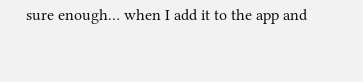sure enough… when I add it to the app and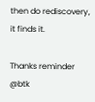then do rediscovery, it finds it.

Thanks reminder @btk